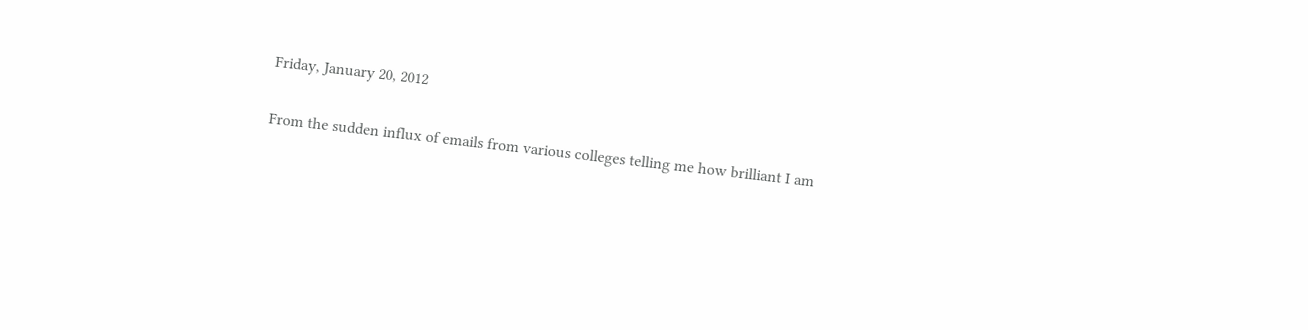Friday, January 20, 2012


From the sudden influx of emails from various colleges telling me how brilliant I am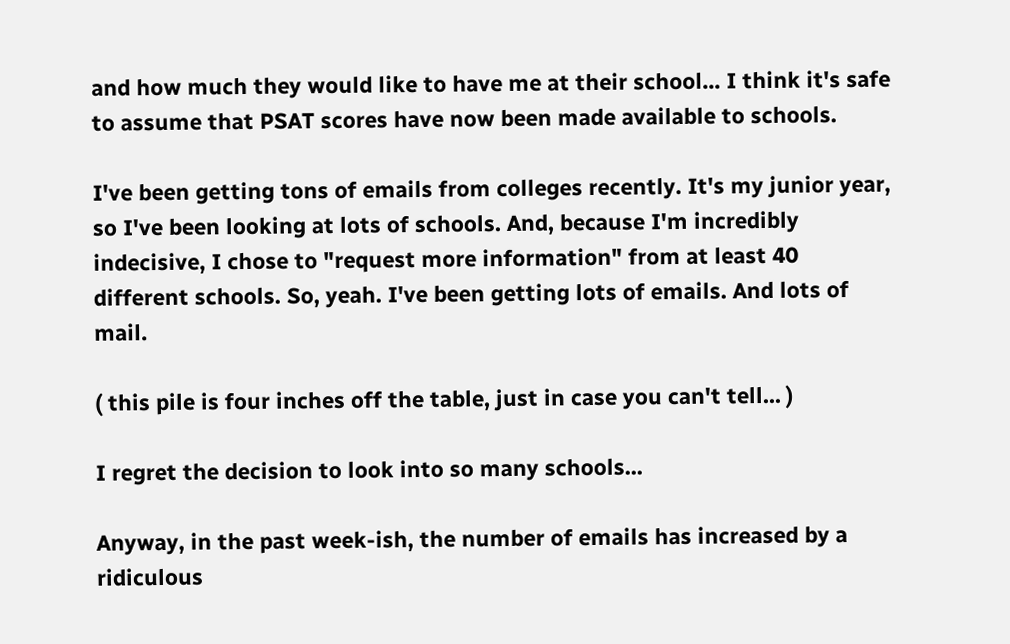and how much they would like to have me at their school... I think it's safe to assume that PSAT scores have now been made available to schools.

I've been getting tons of emails from colleges recently. It's my junior year, so I've been looking at lots of schools. And, because I'm incredibly indecisive, I chose to "request more information" from at least 40 different schools. So, yeah. I've been getting lots of emails. And lots of mail.

( this pile is four inches off the table, just in case you can't tell... )

I regret the decision to look into so many schools...

Anyway, in the past week-ish, the number of emails has increased by a ridiculous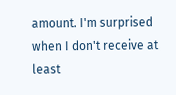amount. I'm surprised when I don't receive at least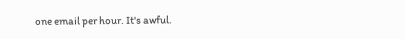one email per hour. It's awful.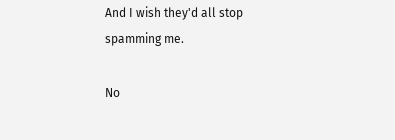And I wish they'd all stop spamming me.

No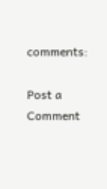comments:

Post a Comment